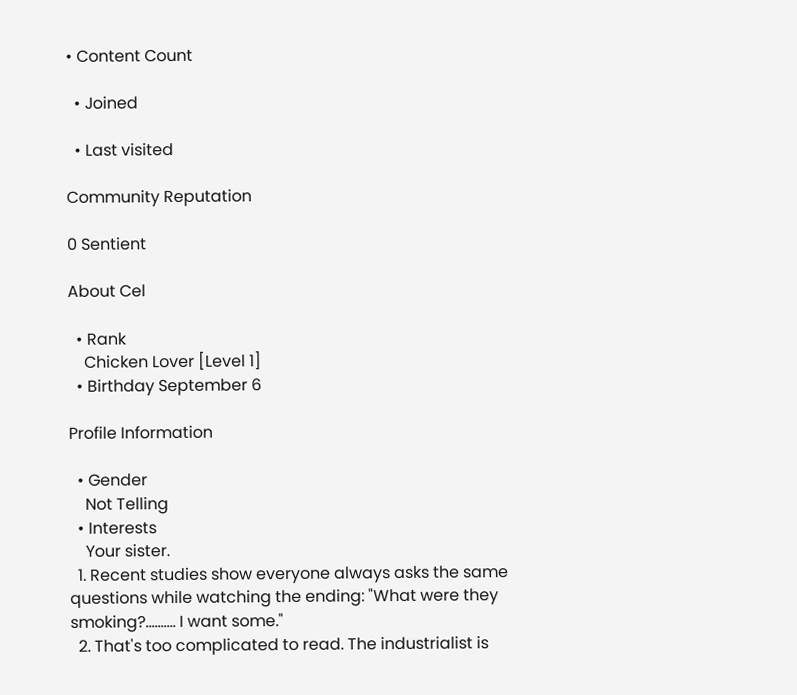• Content Count

  • Joined

  • Last visited

Community Reputation

0 Sentient

About Cel

  • Rank
    Chicken Lover [Level 1]
  • Birthday September 6

Profile Information

  • Gender
    Not Telling
  • Interests
    Your sister.
  1. Recent studies show everyone always asks the same questions while watching the ending: "What were they smoking?.......... I want some."
  2. That's too complicated to read. The industrialist is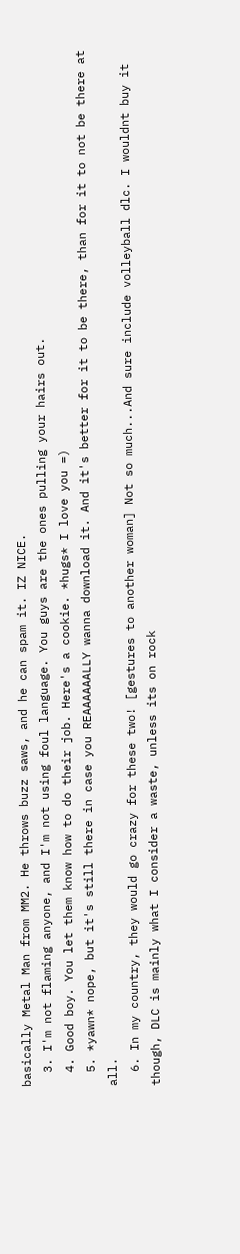basically Metal Man from MM2. He throws buzz saws, and he can spam it. IZ NICE.
  3. I'm not flaming anyone, and I'm not using foul language. You guys are the ones pulling your hairs out.
  4. Good boy. You let them know how to do their job. Here's a cookie. *hugs* I love you =)
  5. *yawn* nope, but it's still there in case you REAAAAAALLY wanna download it. And it's better for it to be there, than for it to not be there at all.
  6. In my country, they would go crazy for these two! [gestures to another woman] Not so much...And sure include volleyball dlc. I wouldnt buy it though, DLC is mainly what I consider a waste, unless its on rock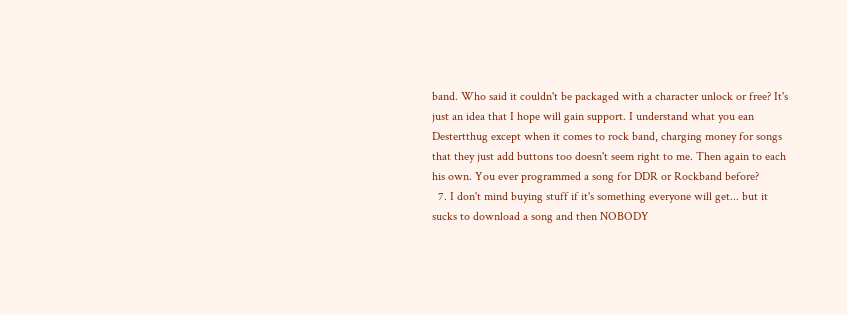band. Who said it couldn't be packaged with a character unlock or free? It's just an idea that I hope will gain support. I understand what you ean Destertthug except when it comes to rock band, charging money for songs that they just add buttons too doesn't seem right to me. Then again to each his own. You ever programmed a song for DDR or Rockband before?
  7. I don't mind buying stuff if it's something everyone will get... but it sucks to download a song and then NOBODY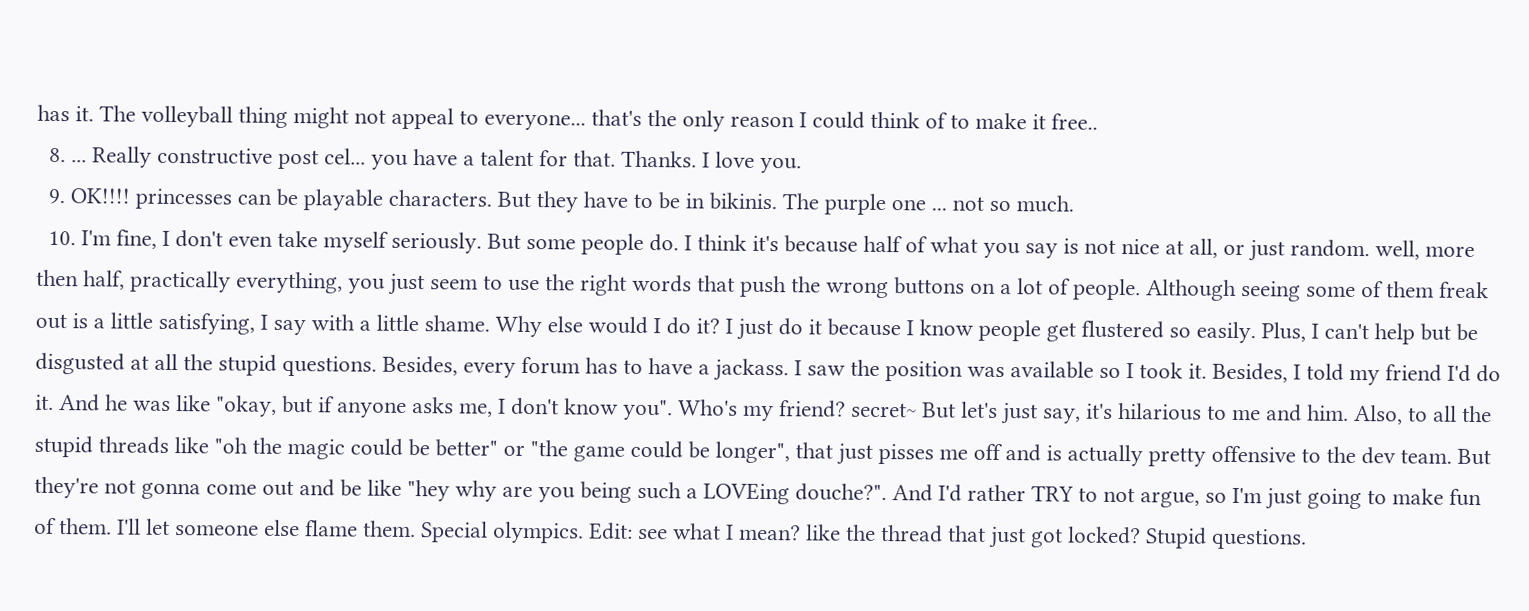has it. The volleyball thing might not appeal to everyone... that's the only reason I could think of to make it free..
  8. ... Really constructive post cel... you have a talent for that. Thanks. I love you.
  9. OK!!!! princesses can be playable characters. But they have to be in bikinis. The purple one ... not so much.
  10. I'm fine, I don't even take myself seriously. But some people do. I think it's because half of what you say is not nice at all, or just random. well, more then half, practically everything, you just seem to use the right words that push the wrong buttons on a lot of people. Although seeing some of them freak out is a little satisfying, I say with a little shame. Why else would I do it? I just do it because I know people get flustered so easily. Plus, I can't help but be disgusted at all the stupid questions. Besides, every forum has to have a jackass. I saw the position was available so I took it. Besides, I told my friend I'd do it. And he was like "okay, but if anyone asks me, I don't know you". Who's my friend? secret~ But let's just say, it's hilarious to me and him. Also, to all the stupid threads like "oh the magic could be better" or "the game could be longer", that just pisses me off and is actually pretty offensive to the dev team. But they're not gonna come out and be like "hey why are you being such a LOVEing douche?". And I'd rather TRY to not argue, so I'm just going to make fun of them. I'll let someone else flame them. Special olympics. Edit: see what I mean? like the thread that just got locked? Stupid questions.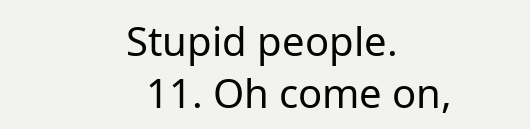Stupid people.
  11. Oh come on,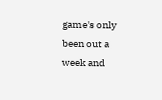game's only been out a week and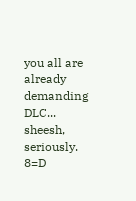you all are already demanding DLC... sheesh, seriously. 8=D